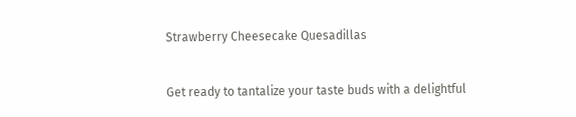Strawberry Cheesecake Quesadillas


Get ready to tantalize your taste buds with a delightful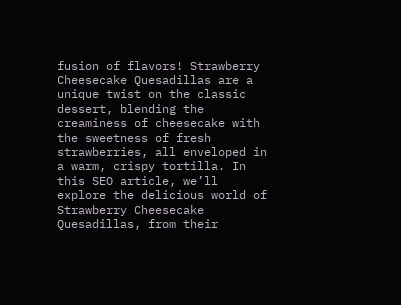fusion of flavors! Strawberry Cheesecake Quesadillas are a unique twist on the classic dessert, blending the creaminess of cheesecake with the sweetness of fresh strawberries, all enveloped in a warm, crispy tortilla. In this SEO article, we’ll explore the delicious world of Strawberry Cheesecake Quesadillas, from their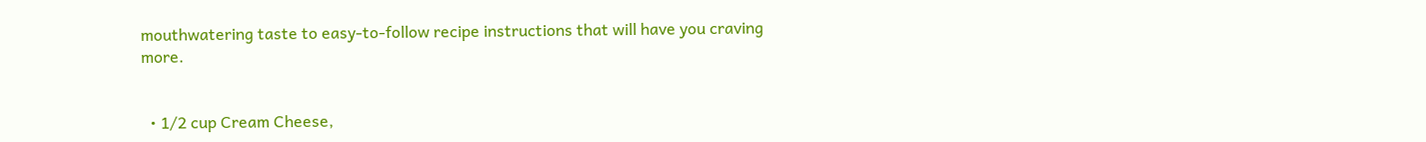mouthwatering taste to easy-to-follow recipe instructions that will have you craving more.


  • 1/2 cup Cream Cheese,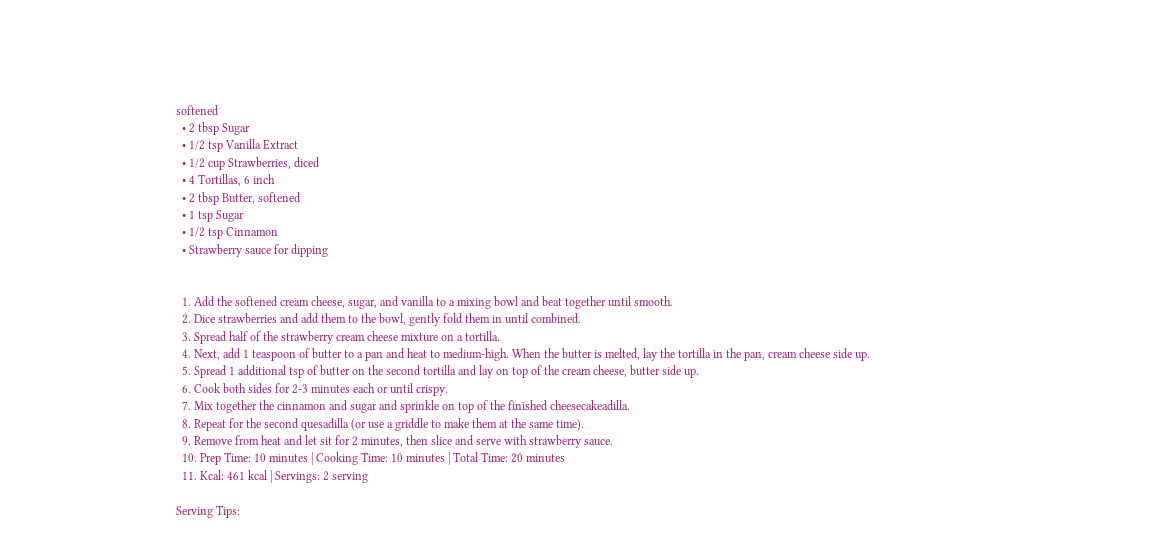softened
  • 2 tbsp Sugar
  • 1/2 tsp Vanilla Extract
  • 1/2 cup Strawberries, diced
  • 4 Tortillas, 6 inch
  • 2 tbsp Butter, softened
  • 1 tsp Sugar
  • 1/2 tsp Cinnamon
  • Strawberry sauce for dipping


  1. Add the softened cream cheese, sugar, and vanilla to a mixing bowl and beat together until smooth.
  2. Dice strawberries and add them to the bowl, gently fold them in until combined.
  3. Spread half of the strawberry cream cheese mixture on a tortilla.
  4. Next, add 1 teaspoon of butter to a pan and heat to medium-high. When the butter is melted, lay the tortilla in the pan, cream cheese side up.
  5. Spread 1 additional tsp of butter on the second tortilla and lay on top of the cream cheese, butter side up.
  6. Cook both sides for 2-3 minutes each or until crispy.
  7. Mix together the cinnamon and sugar and sprinkle on top of the finished cheesecakeadilla.
  8. Repeat for the second quesadilla (or use a griddle to make them at the same time).
  9. Remove from heat and let sit for 2 minutes, then slice and serve with strawberry sauce.
  10. Prep Time: 10 minutes | Cooking Time: 10 minutes | Total Time: 20 minutes
  11. Kcal: 461 kcal | Servings: 2 serving

Serving Tips: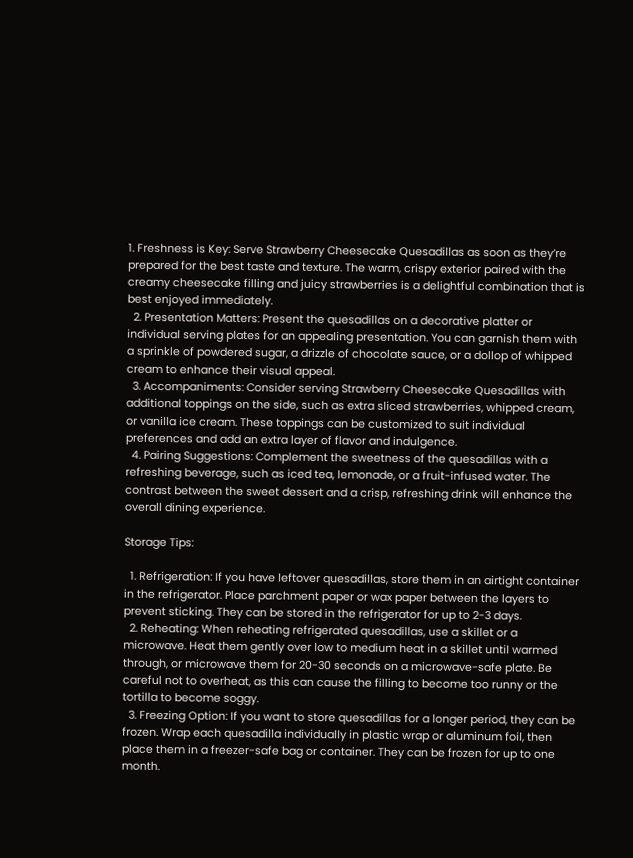1. Freshness is Key: Serve Strawberry Cheesecake Quesadillas as soon as they’re prepared for the best taste and texture. The warm, crispy exterior paired with the creamy cheesecake filling and juicy strawberries is a delightful combination that is best enjoyed immediately.
  2. Presentation Matters: Present the quesadillas on a decorative platter or individual serving plates for an appealing presentation. You can garnish them with a sprinkle of powdered sugar, a drizzle of chocolate sauce, or a dollop of whipped cream to enhance their visual appeal.
  3. Accompaniments: Consider serving Strawberry Cheesecake Quesadillas with additional toppings on the side, such as extra sliced strawberries, whipped cream, or vanilla ice cream. These toppings can be customized to suit individual preferences and add an extra layer of flavor and indulgence.
  4. Pairing Suggestions: Complement the sweetness of the quesadillas with a refreshing beverage, such as iced tea, lemonade, or a fruit-infused water. The contrast between the sweet dessert and a crisp, refreshing drink will enhance the overall dining experience.

Storage Tips:

  1. Refrigeration: If you have leftover quesadillas, store them in an airtight container in the refrigerator. Place parchment paper or wax paper between the layers to prevent sticking. They can be stored in the refrigerator for up to 2-3 days.
  2. Reheating: When reheating refrigerated quesadillas, use a skillet or a microwave. Heat them gently over low to medium heat in a skillet until warmed through, or microwave them for 20-30 seconds on a microwave-safe plate. Be careful not to overheat, as this can cause the filling to become too runny or the tortilla to become soggy.
  3. Freezing Option: If you want to store quesadillas for a longer period, they can be frozen. Wrap each quesadilla individually in plastic wrap or aluminum foil, then place them in a freezer-safe bag or container. They can be frozen for up to one month.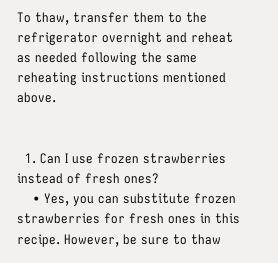To thaw, transfer them to the refrigerator overnight and reheat as needed following the same reheating instructions mentioned above.


  1. Can I use frozen strawberries instead of fresh ones?
    • Yes, you can substitute frozen strawberries for fresh ones in this recipe. However, be sure to thaw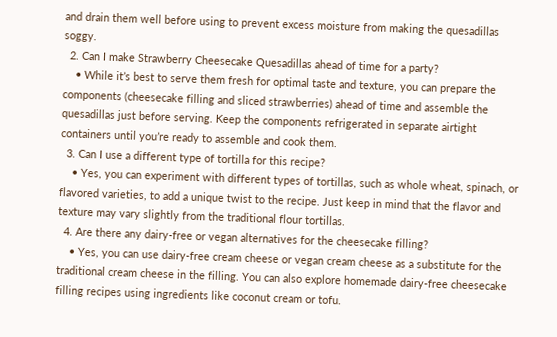and drain them well before using to prevent excess moisture from making the quesadillas soggy.
  2. Can I make Strawberry Cheesecake Quesadillas ahead of time for a party?
    • While it’s best to serve them fresh for optimal taste and texture, you can prepare the components (cheesecake filling and sliced strawberries) ahead of time and assemble the quesadillas just before serving. Keep the components refrigerated in separate airtight containers until you’re ready to assemble and cook them.
  3. Can I use a different type of tortilla for this recipe?
    • Yes, you can experiment with different types of tortillas, such as whole wheat, spinach, or flavored varieties, to add a unique twist to the recipe. Just keep in mind that the flavor and texture may vary slightly from the traditional flour tortillas.
  4. Are there any dairy-free or vegan alternatives for the cheesecake filling?
    • Yes, you can use dairy-free cream cheese or vegan cream cheese as a substitute for the traditional cream cheese in the filling. You can also explore homemade dairy-free cheesecake filling recipes using ingredients like coconut cream or tofu.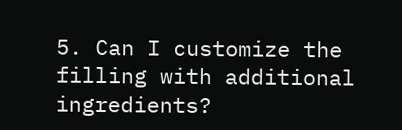5. Can I customize the filling with additional ingredients?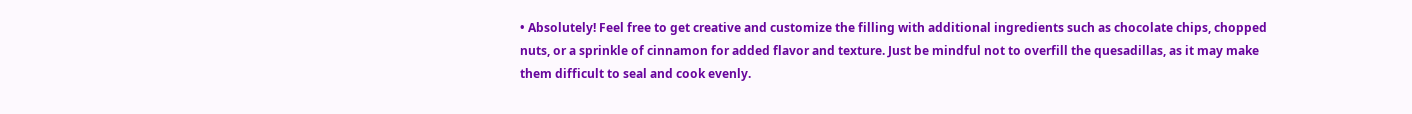• Absolutely! Feel free to get creative and customize the filling with additional ingredients such as chocolate chips, chopped nuts, or a sprinkle of cinnamon for added flavor and texture. Just be mindful not to overfill the quesadillas, as it may make them difficult to seal and cook evenly.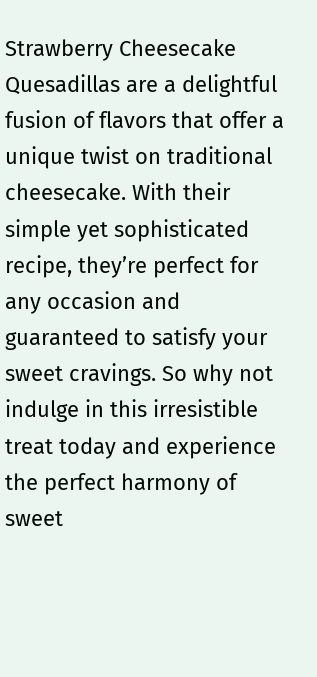Strawberry Cheesecake Quesadillas are a delightful fusion of flavors that offer a unique twist on traditional cheesecake. With their simple yet sophisticated recipe, they’re perfect for any occasion and guaranteed to satisfy your sweet cravings. So why not indulge in this irresistible treat today and experience the perfect harmony of sweet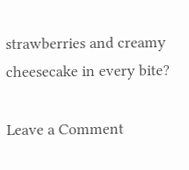strawberries and creamy cheesecake in every bite?

Leave a Comment